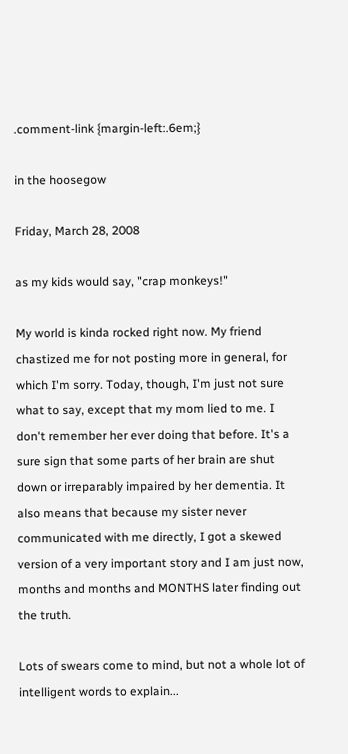.comment-link {margin-left:.6em;}

in the hoosegow

Friday, March 28, 2008

as my kids would say, "crap monkeys!"

My world is kinda rocked right now. My friend chastized me for not posting more in general, for which I'm sorry. Today, though, I'm just not sure what to say, except that my mom lied to me. I don't remember her ever doing that before. It's a sure sign that some parts of her brain are shut down or irreparably impaired by her dementia. It also means that because my sister never communicated with me directly, I got a skewed version of a very important story and I am just now, months and months and MONTHS later finding out the truth.

Lots of swears come to mind, but not a whole lot of intelligent words to explain...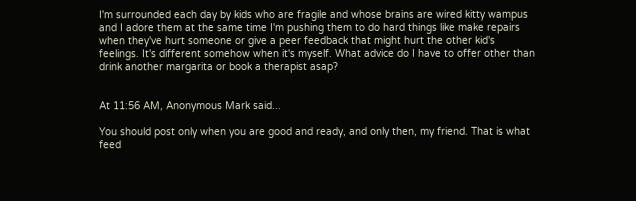I'm surrounded each day by kids who are fragile and whose brains are wired kitty wampus and I adore them at the same time I'm pushing them to do hard things like make repairs when they've hurt someone or give a peer feedback that might hurt the other kid's feelings. It's different somehow when it's myself. What advice do I have to offer other than drink another margarita or book a therapist asap?


At 11:56 AM, Anonymous Mark said...

You should post only when you are good and ready, and only then, my friend. That is what feed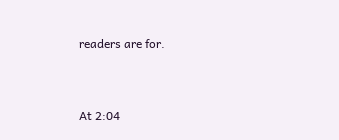readers are for.


At 2:04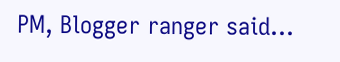PM, Blogger ranger said...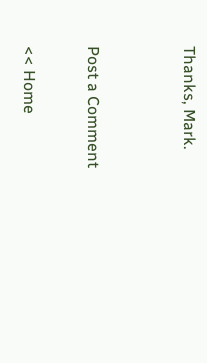Thanks, Mark.


Post a Comment

<< Home